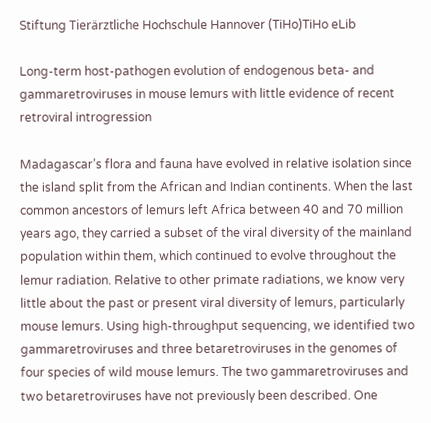Stiftung Tierärztliche Hochschule Hannover (TiHo)TiHo eLib

Long-term host-pathogen evolution of endogenous beta- and gammaretroviruses in mouse lemurs with little evidence of recent retroviral introgression

Madagascar’s flora and fauna have evolved in relative isolation since the island split from the African and Indian continents. When the last common ancestors of lemurs left Africa between 40 and 70 million years ago, they carried a subset of the viral diversity of the mainland population within them, which continued to evolve throughout the lemur radiation. Relative to other primate radiations, we know very little about the past or present viral diversity of lemurs, particularly mouse lemurs. Using high-throughput sequencing, we identified two gammaretroviruses and three betaretroviruses in the genomes of four species of wild mouse lemurs. The two gammaretroviruses and two betaretroviruses have not previously been described. One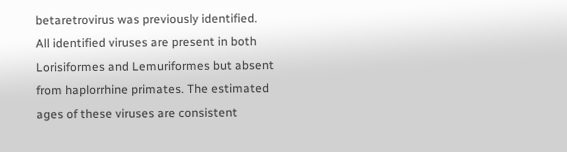betaretrovirus was previously identified. All identified viruses are present in both Lorisiformes and Lemuriformes but absent from haplorrhine primates. The estimated ages of these viruses are consistent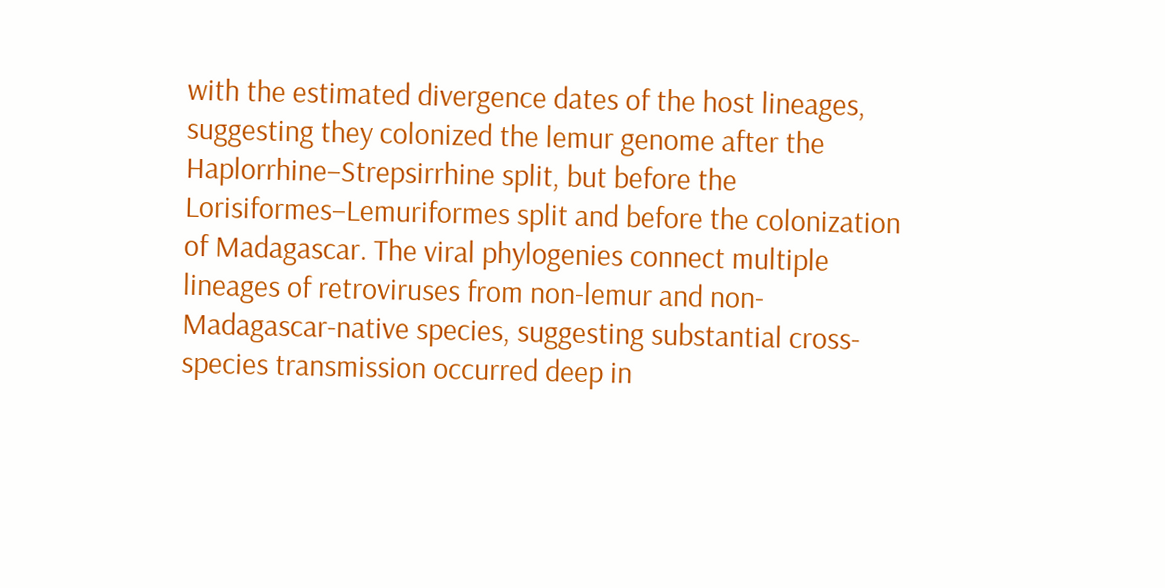with the estimated divergence dates of the host lineages, suggesting they colonized the lemur genome after the Haplorrhine–Strepsirrhine split, but before the Lorisiformes–Lemuriformes split and before the colonization of Madagascar. The viral phylogenies connect multiple lineages of retroviruses from non-lemur and non-Madagascar-native species, suggesting substantial cross-species transmission occurred deep in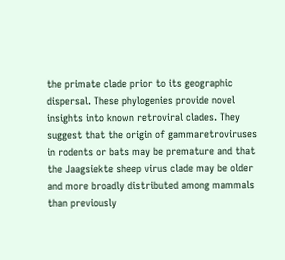the primate clade prior to its geographic dispersal. These phylogenies provide novel insights into known retroviral clades. They suggest that the origin of gammaretroviruses in rodents or bats may be premature and that the Jaagsiekte sheep virus clade may be older and more broadly distributed among mammals than previously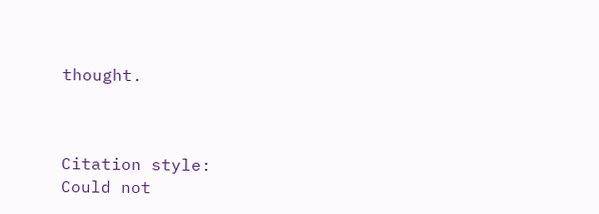thought.



Citation style:
Could not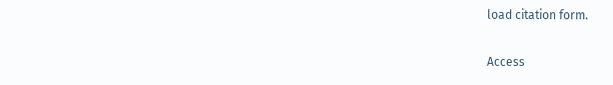load citation form.

Access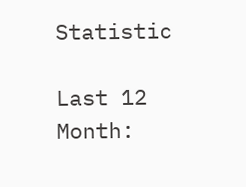Statistic

Last 12 Month: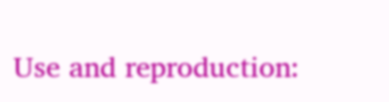Use and reproduction: